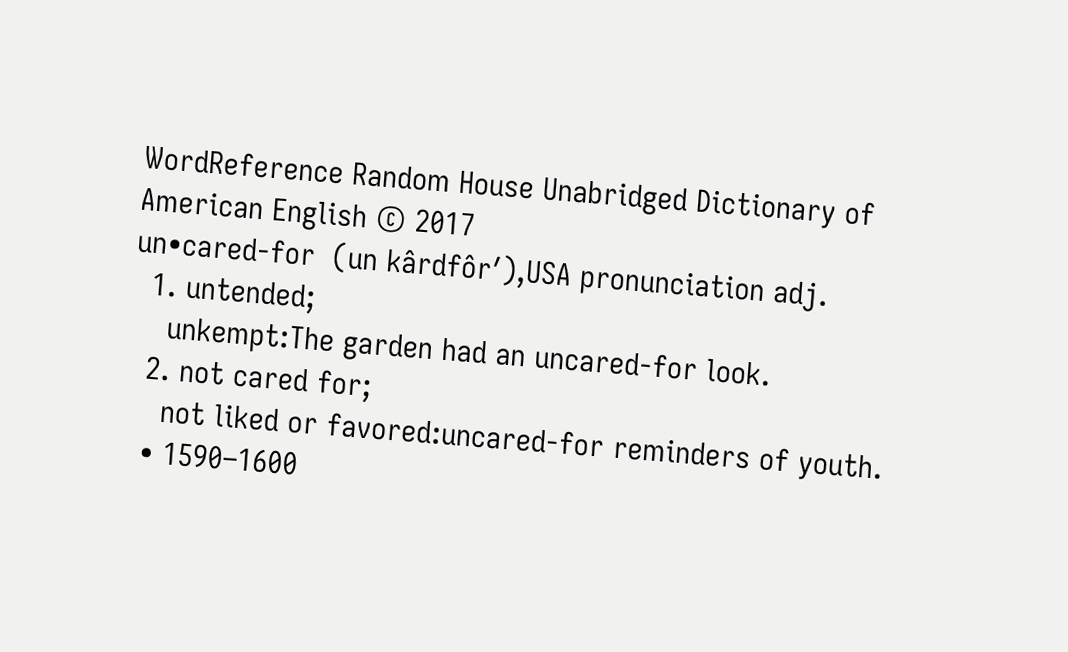WordReference Random House Unabridged Dictionary of American English © 2017
un•cared-for  (un kârdfôr′),USA pronunciation adj.
  1. untended;
    unkempt:The garden had an uncared-for look.
  2. not cared for;
    not liked or favored:uncared-for reminders of youth.
  • 1590–1600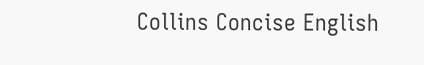Collins Concise English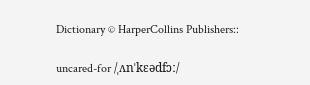Dictionary © HarperCollins Publishers::

uncared-for /ˌʌnˈkɛədfɔː/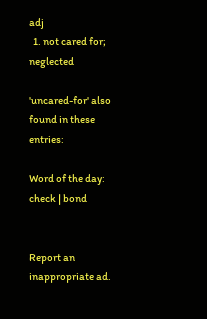adj
  1. not cared for; neglected

'uncared-for' also found in these entries:

Word of the day: check | bond


Report an inappropriate ad.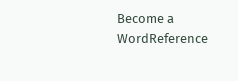Become a WordReference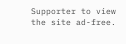Supporter to view the site ad-free.